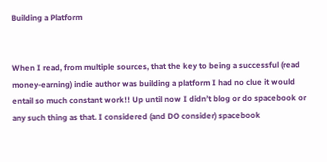Building a Platform


When I read, from multiple sources, that the key to being a successful (read money-earning) indie author was building a platform I had no clue it would entail so much constant work!! Up until now I didn’t blog or do spacebook or any such thing as that. I considered (and DO consider) spacebook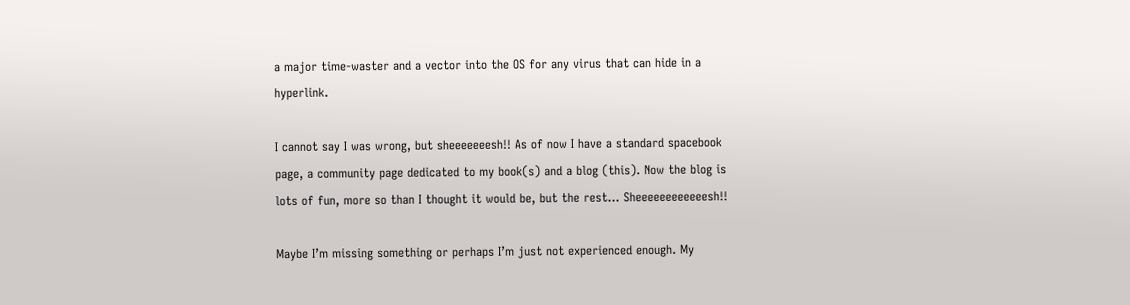a major time-waster and a vector into the OS for any virus that can hide in a hyperlink.

I cannot say I was wrong, but sheeeeeeesh!! As of now I have a standard spacebook page, a community page dedicated to my book(s) and a blog (this). Now the blog is lots of fun, more so than I thought it would be, but the rest… Sheeeeeeeeeeeesh!!

Maybe I’m missing something or perhaps I’m just not experienced enough. My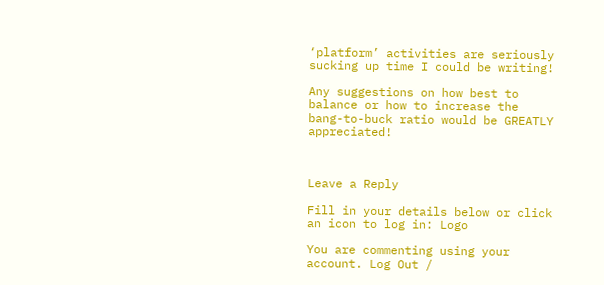‘platform’ activities are seriously sucking up time I could be writing!

Any suggestions on how best to balance or how to increase the bang-to-buck ratio would be GREATLY appreciated!



Leave a Reply

Fill in your details below or click an icon to log in: Logo

You are commenting using your account. Log Out /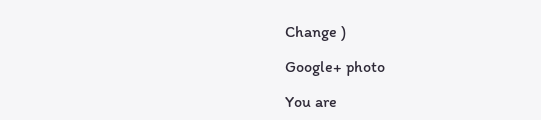Change )

Google+ photo

You are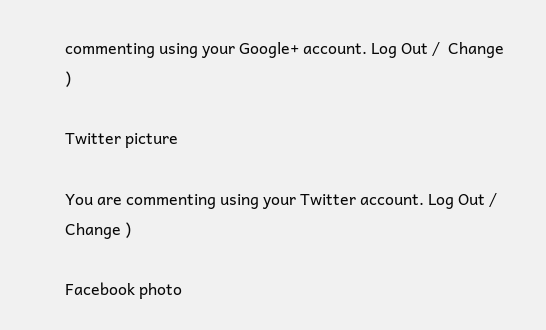commenting using your Google+ account. Log Out /  Change )

Twitter picture

You are commenting using your Twitter account. Log Out /  Change )

Facebook photo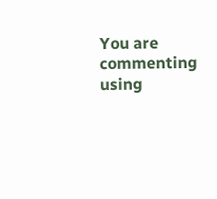You are commenting using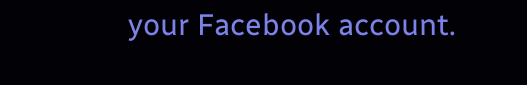your Facebook account.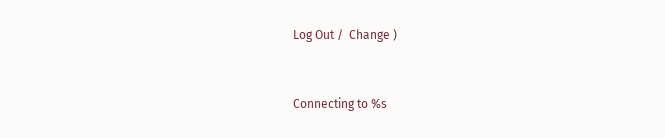Log Out /  Change )


Connecting to %s